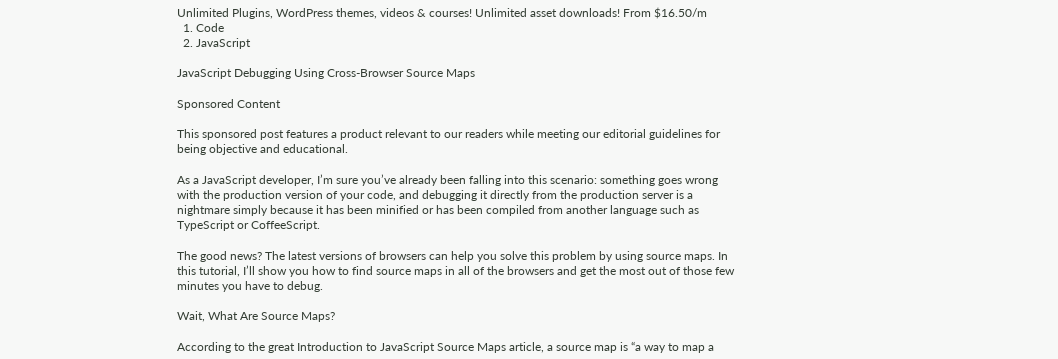Unlimited Plugins, WordPress themes, videos & courses! Unlimited asset downloads! From $16.50/m
  1. Code
  2. JavaScript

JavaScript Debugging Using Cross-Browser Source Maps

Sponsored Content

This sponsored post features a product relevant to our readers while meeting our editorial guidelines for being objective and educational.

As a JavaScript developer, I’m sure you’ve already been falling into this scenario: something goes wrong with the production version of your code, and debugging it directly from the production server is a nightmare simply because it has been minified or has been compiled from another language such as TypeScript or CoffeeScript.

The good news? The latest versions of browsers can help you solve this problem by using source maps. In this tutorial, I’ll show you how to find source maps in all of the browsers and get the most out of those few minutes you have to debug.

Wait, What Are Source Maps?

According to the great Introduction to JavaScript Source Maps article, a source map is “a way to map a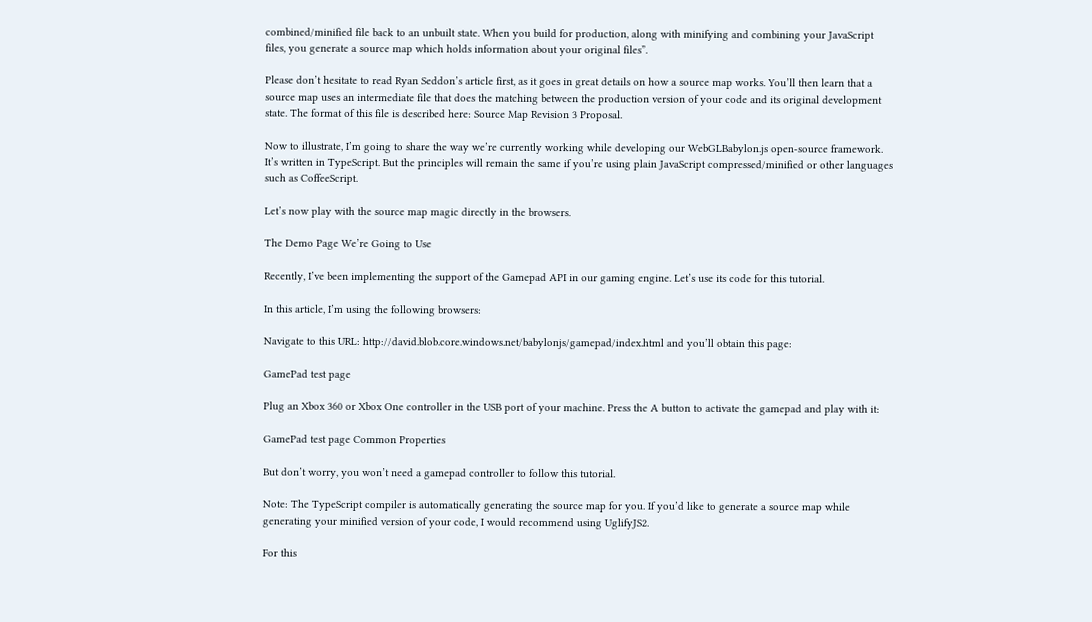combined/minified file back to an unbuilt state. When you build for production, along with minifying and combining your JavaScript files, you generate a source map which holds information about your original files”.

Please don’t hesitate to read Ryan Seddon’s article first, as it goes in great details on how a source map works. You’ll then learn that a source map uses an intermediate file that does the matching between the production version of your code and its original development state. The format of this file is described here: Source Map Revision 3 Proposal.

Now to illustrate, I’m going to share the way we’re currently working while developing our WebGLBabylon.js open-source framework. It’s written in TypeScript. But the principles will remain the same if you’re using plain JavaScript compressed/minified or other languages such as CoffeeScript.

Let’s now play with the source map magic directly in the browsers.

The Demo Page We’re Going to Use

Recently, I’ve been implementing the support of the Gamepad API in our gaming engine. Let’s use its code for this tutorial.

In this article, I’m using the following browsers:

Navigate to this URL: http://david.blob.core.windows.net/babylonjs/gamepad/index.html and you’ll obtain this page:

GamePad test page

Plug an Xbox 360 or Xbox One controller in the USB port of your machine. Press the A button to activate the gamepad and play with it:

GamePad test page Common Properties

But don’t worry, you won’t need a gamepad controller to follow this tutorial.

Note: The TypeScript compiler is automatically generating the source map for you. If you’d like to generate a source map while generating your minified version of your code, I would recommend using UglifyJS2.

For this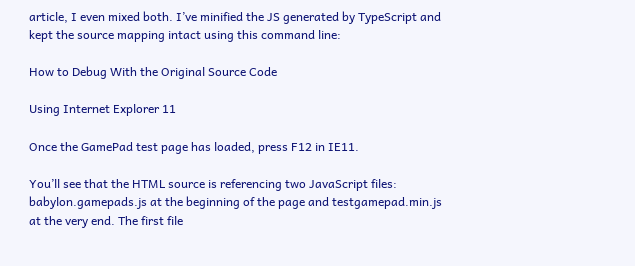article, I even mixed both. I’ve minified the JS generated by TypeScript and kept the source mapping intact using this command line:

How to Debug With the Original Source Code

Using Internet Explorer 11

Once the GamePad test page has loaded, press F12 in IE11.

You’ll see that the HTML source is referencing two JavaScript files: babylon.gamepads.js at the beginning of the page and testgamepad.min.js at the very end. The first file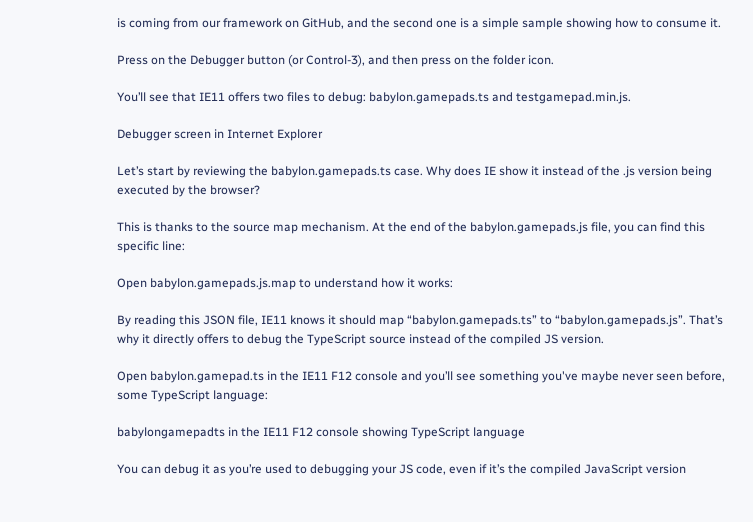is coming from our framework on GitHub, and the second one is a simple sample showing how to consume it.

Press on the Debugger button (or Control-3), and then press on the folder icon.

You’ll see that IE11 offers two files to debug: babylon.gamepads.ts and testgamepad.min.js.

Debugger screen in Internet Explorer

Let’s start by reviewing the babylon.gamepads.ts case. Why does IE show it instead of the .js version being executed by the browser?

This is thanks to the source map mechanism. At the end of the babylon.gamepads.js file, you can find this specific line:

Open babylon.gamepads.js.map to understand how it works:

By reading this JSON file, IE11 knows it should map “babylon.gamepads.ts” to “babylon.gamepads.js”. That’s why it directly offers to debug the TypeScript source instead of the compiled JS version.

Open babylon.gamepad.ts in the IE11 F12 console and you’ll see something you've maybe never seen before, some TypeScript language:

babylongamepadts in the IE11 F12 console showing TypeScript language

You can debug it as you’re used to debugging your JS code, even if it’s the compiled JavaScript version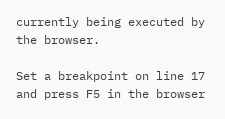currently being executed by the browser.

Set a breakpoint on line 17 and press F5 in the browser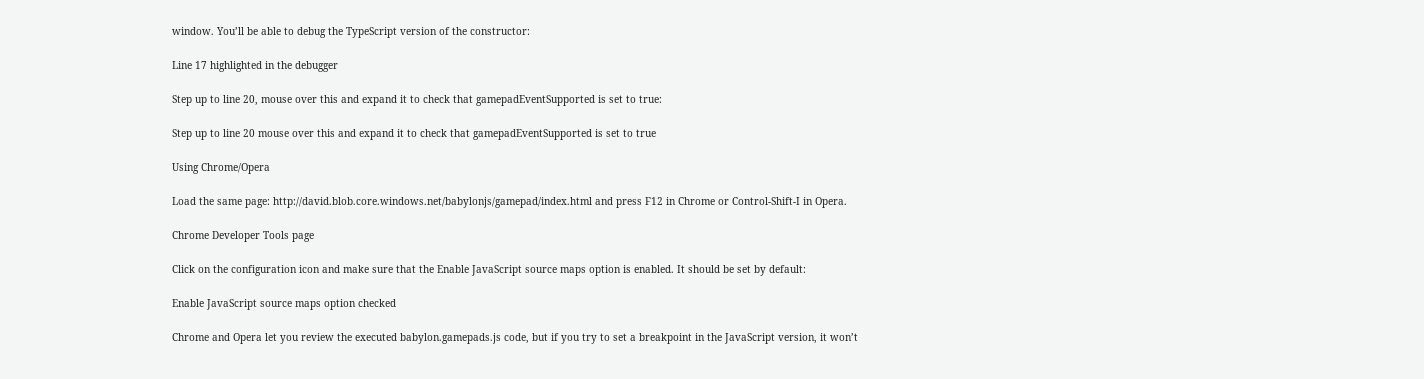window. You’ll be able to debug the TypeScript version of the constructor:

Line 17 highlighted in the debugger

Step up to line 20, mouse over this and expand it to check that gamepadEventSupported is set to true:

Step up to line 20 mouse over this and expand it to check that gamepadEventSupported is set to true

Using Chrome/Opera

Load the same page: http://david.blob.core.windows.net/babylonjs/gamepad/index.html and press F12 in Chrome or Control-Shift-I in Opera.

Chrome Developer Tools page

Click on the configuration icon and make sure that the Enable JavaScript source maps option is enabled. It should be set by default:

Enable JavaScript source maps option checked

Chrome and Opera let you review the executed babylon.gamepads.js code, but if you try to set a breakpoint in the JavaScript version, it won’t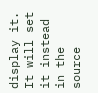display it. It will set it instead in the source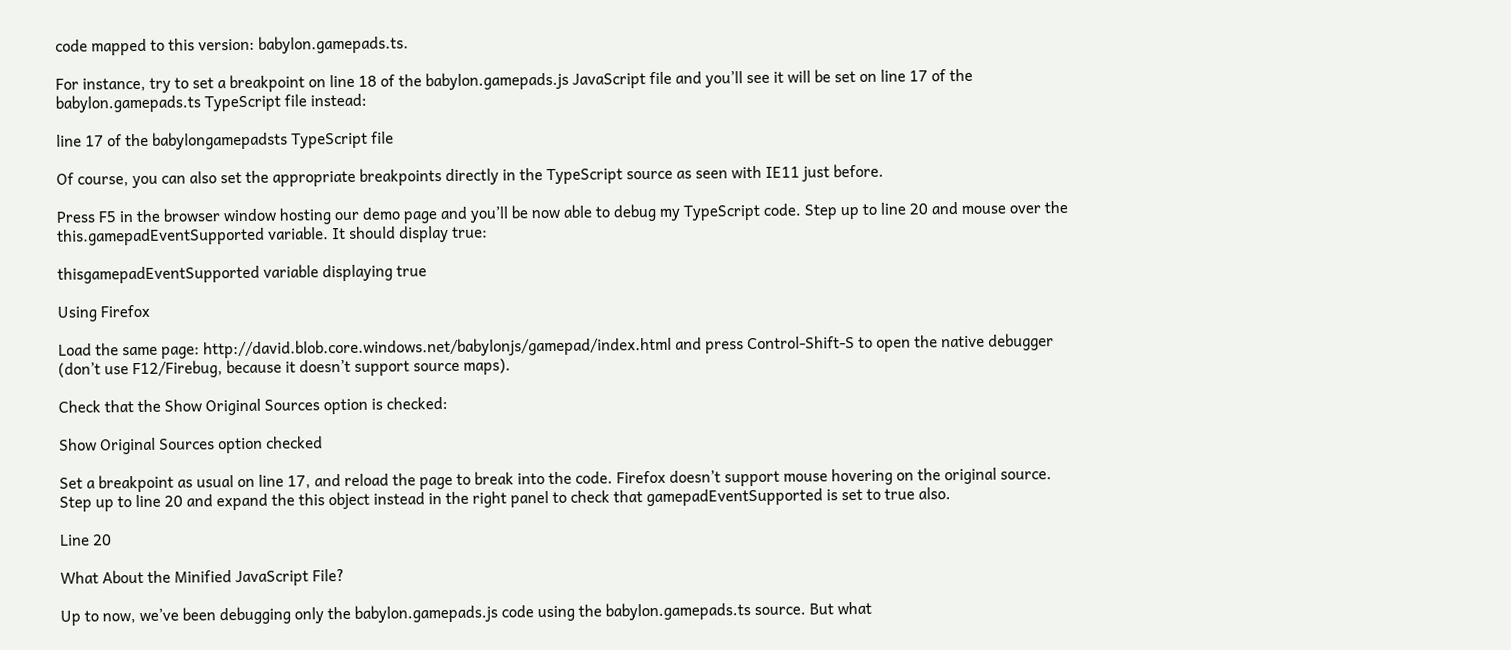code mapped to this version: babylon.gamepads.ts.

For instance, try to set a breakpoint on line 18 of the babylon.gamepads.js JavaScript file and you’ll see it will be set on line 17 of the babylon.gamepads.ts TypeScript file instead:

line 17 of the babylongamepadsts TypeScript file

Of course, you can also set the appropriate breakpoints directly in the TypeScript source as seen with IE11 just before.

Press F5 in the browser window hosting our demo page and you’ll be now able to debug my TypeScript code. Step up to line 20 and mouse over the this.gamepadEventSupported variable. It should display true:

thisgamepadEventSupported variable displaying true

Using Firefox

Load the same page: http://david.blob.core.windows.net/babylonjs/gamepad/index.html and press Control-Shift-S to open the native debugger (don’t use F12/Firebug, because it doesn’t support source maps).

Check that the Show Original Sources option is checked:

Show Original Sources option checked

Set a breakpoint as usual on line 17, and reload the page to break into the code. Firefox doesn’t support mouse hovering on the original source. Step up to line 20 and expand the this object instead in the right panel to check that gamepadEventSupported is set to true also.

Line 20

What About the Minified JavaScript File?

Up to now, we’ve been debugging only the babylon.gamepads.js code using the babylon.gamepads.ts source. But what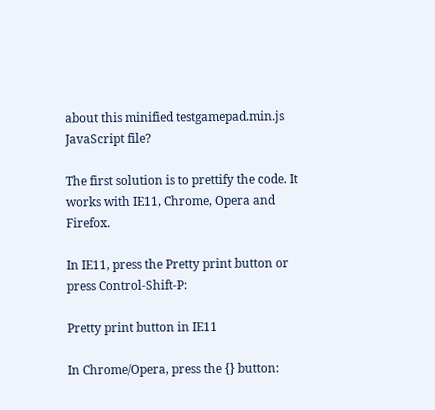about this minified testgamepad.min.js JavaScript file?

The first solution is to prettify the code. It works with IE11, Chrome, Opera and Firefox.

In IE11, press the Pretty print button or press Control-Shift-P:

Pretty print button in IE11

In Chrome/Opera, press the {} button: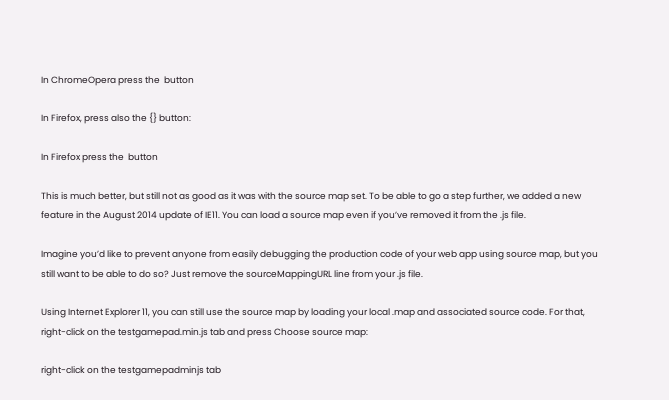In ChromeOpera press the  button

In Firefox, press also the {} button:

In Firefox press the  button

This is much better, but still not as good as it was with the source map set. To be able to go a step further, we added a new feature in the August 2014 update of IE11. You can load a source map even if you’ve removed it from the .js file.

Imagine you’d like to prevent anyone from easily debugging the production code of your web app using source map, but you still want to be able to do so? Just remove the sourceMappingURL line from your .js file.

Using Internet Explorer 11, you can still use the source map by loading your local .map and associated source code. For that, right-click on the testgamepad.min.js tab and press Choose source map:

right-click on the testgamepadminjs tab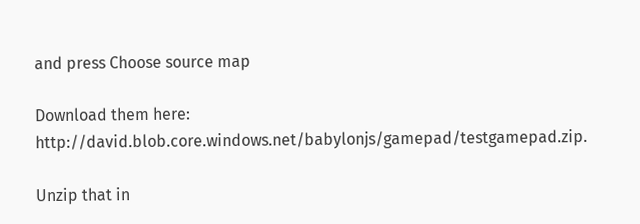and press Choose source map

Download them here: http://david.blob.core.windows.net/babylonjs/gamepad/testgamepad.zip.

Unzip that in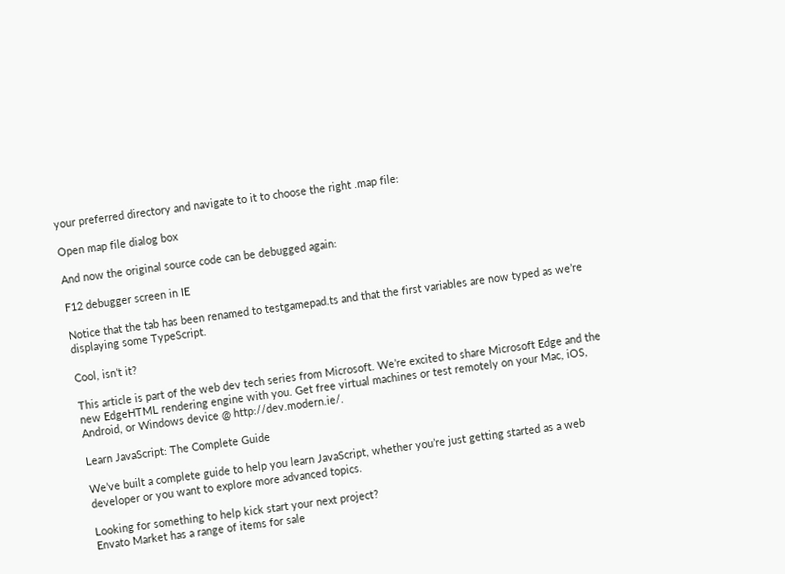your preferred directory and navigate to it to choose the right .map file:

Open map file dialog box

And now the original source code can be debugged again:

F12 debugger screen in IE

Notice that the tab has been renamed to testgamepad.ts and that the first variables are now typed as we’re displaying some TypeScript.

Cool, isn’t it?

This article is part of the web dev tech series from Microsoft. We’re excited to share Microsoft Edge and the new EdgeHTML rendering engine with you. Get free virtual machines or test remotely on your Mac, iOS, Android, or Windows device @ http://dev.modern.ie/.

Learn JavaScript: The Complete Guide

We’ve built a complete guide to help you learn JavaScript, whether you’re just getting started as a web developer or you want to explore more advanced topics.

Looking for something to help kick start your next project?
Envato Market has a range of items for sale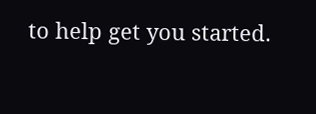to help get you started.